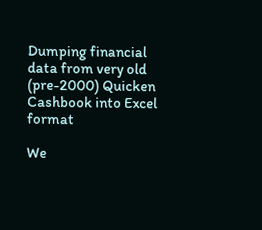Dumping financial data from very old (pre-2000) Quicken Cashbook into Excel format

We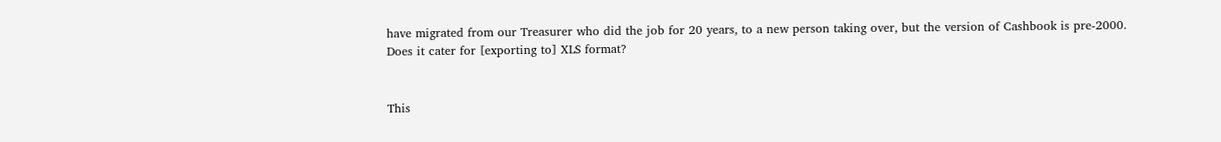have migrated from our Treasurer who did the job for 20 years, to a new person taking over, but the version of Cashbook is pre-2000. Does it cater for [exporting to] XLS format?


This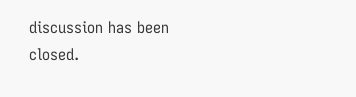discussion has been closed.